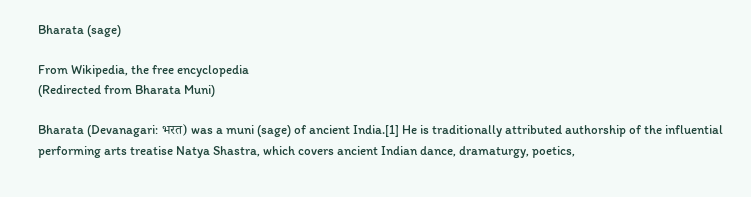Bharata (sage)

From Wikipedia, the free encyclopedia
(Redirected from Bharata Muni)

Bharata (Devanagari: भरत) was a muni (sage) of ancient India.[1] He is traditionally attributed authorship of the influential performing arts treatise Natya Shastra, which covers ancient Indian dance, dramaturgy, poetics,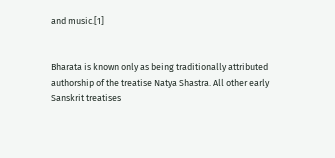and music.[1]


Bharata is known only as being traditionally attributed authorship of the treatise Natya Shastra. All other early Sanskrit treatises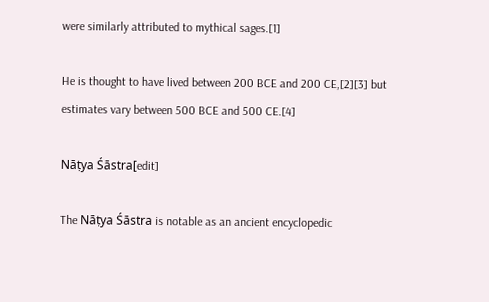were similarly attributed to mythical sages.[1]

He is thought to have lived between 200 BCE and 200 CE,[2][3] but estimates vary between 500 BCE and 500 CE.[4]

Nāṭya Śāstra[edit]

The Nāṭya Śāstra is notable as an ancient encyclopedic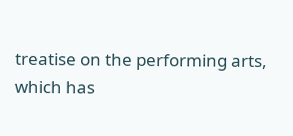treatise on the performing arts, which has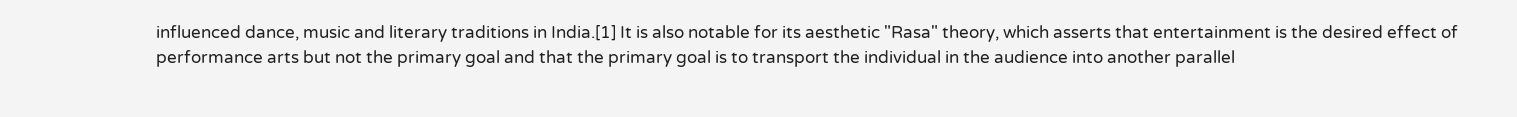influenced dance, music and literary traditions in India.[1] It is also notable for its aesthetic "Rasa" theory, which asserts that entertainment is the desired effect of performance arts but not the primary goal and that the primary goal is to transport the individual in the audience into another parallel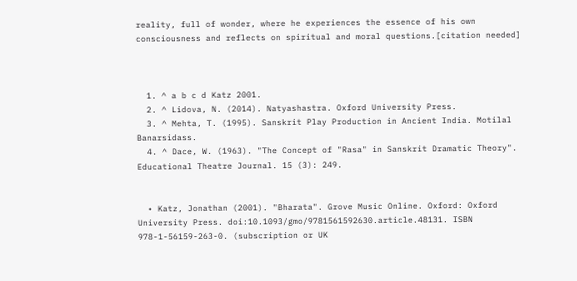reality, full of wonder, where he experiences the essence of his own consciousness and reflects on spiritual and moral questions.[citation needed]



  1. ^ a b c d Katz 2001.
  2. ^ Lidova, N. (2014). Natyashastra. Oxford University Press.
  3. ^ Mehta, T. (1995). Sanskrit Play Production in Ancient India. Motilal Banarsidass.
  4. ^ Dace, W. (1963). "The Concept of "Rasa" in Sanskrit Dramatic Theory". Educational Theatre Journal. 15 (3): 249.


  • Katz, Jonathan (2001). "Bharata". Grove Music Online. Oxford: Oxford University Press. doi:10.1093/gmo/9781561592630.article.48131. ISBN 978-1-56159-263-0. (subscription or UK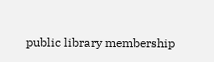public library membership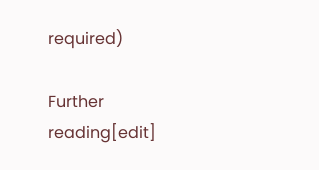required)

Further reading[edit]